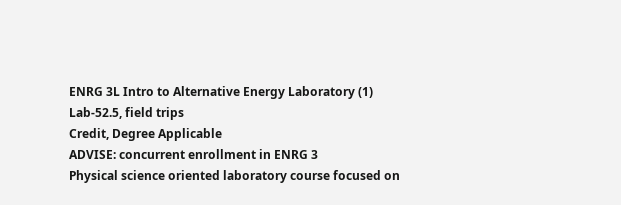ENRG 3L Intro to Alternative Energy Laboratory (1)
Lab-52.5, field trips
Credit, Degree Applicable
ADVISE: concurrent enrollment in ENRG 3
Physical science oriented laboratory course focused on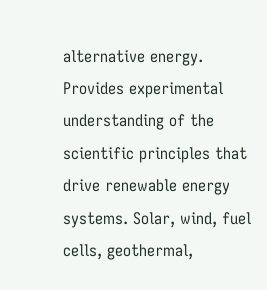alternative energy. Provides experimental understanding of the scientific principles that drive renewable energy systems. Solar, wind, fuel cells, geothermal,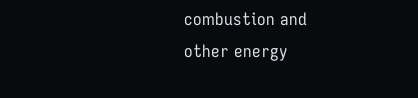combustion and other energy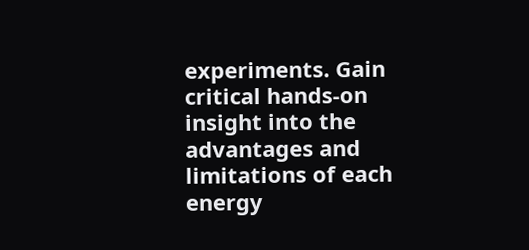experiments. Gain critical hands-on insight into the advantages and limitations of each energy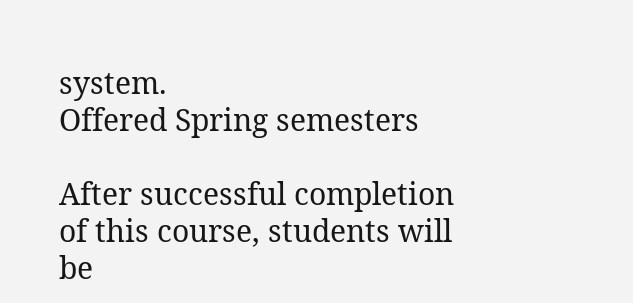system.
Offered Spring semesters

After successful completion of this course, students will be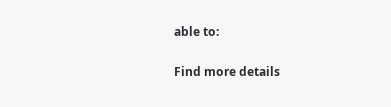able to:

Find more details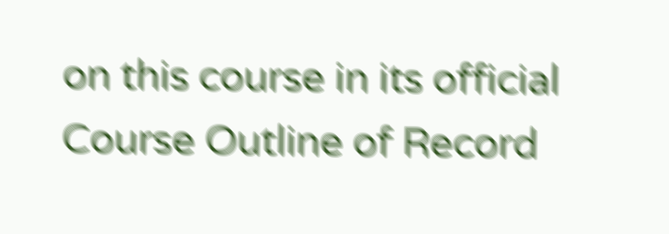on this course in its official Course Outline of Record